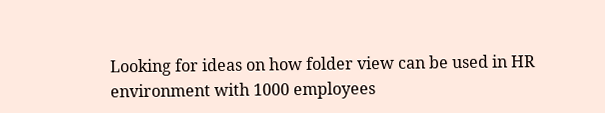Looking for ideas on how folder view can be used in HR environment with 1000 employees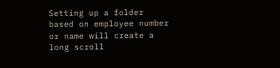Setting up a folder based on employee number or name will create a long scroll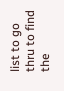list to go thru to find the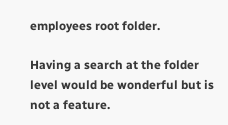employees root folder.

Having a search at the folder level would be wonderful but is not a feature.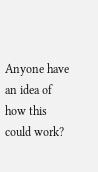Anyone have an idea of how this could work?